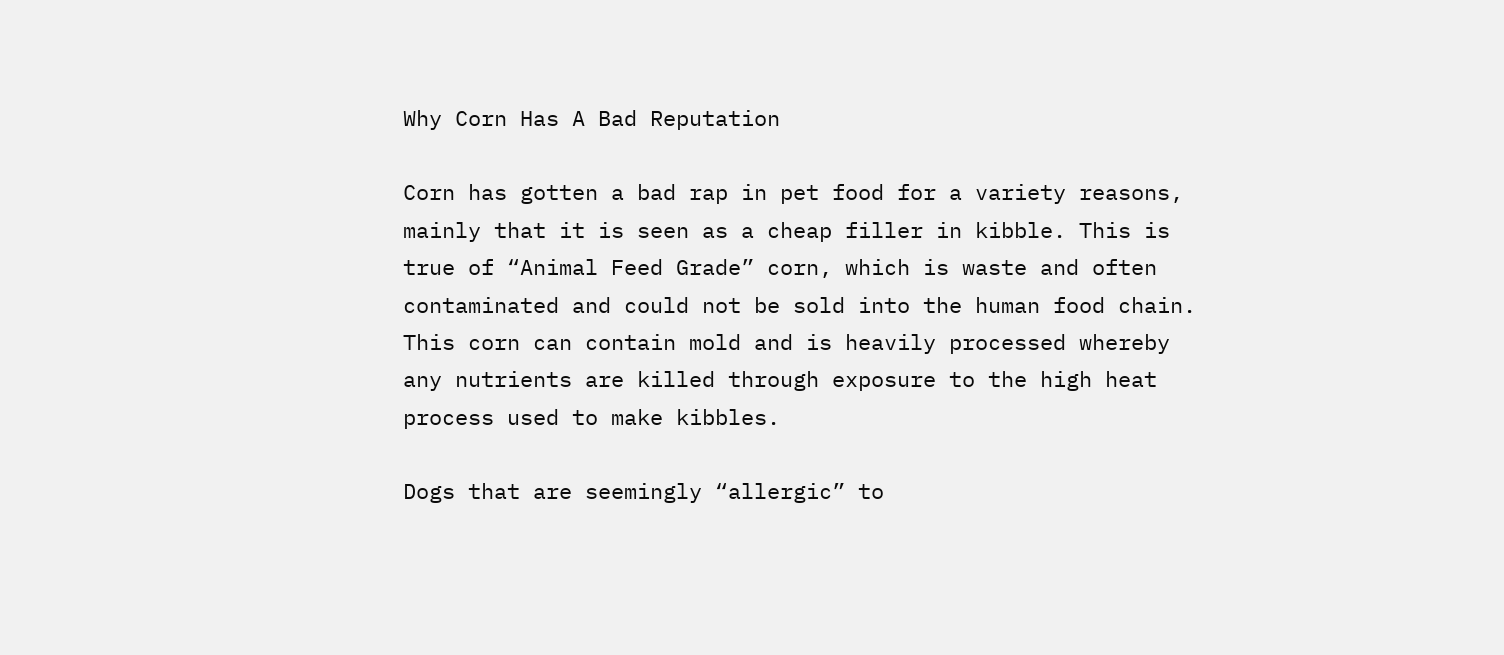Why Corn Has A Bad Reputation

Corn has gotten a bad rap in pet food for a variety reasons, mainly that it is seen as a cheap filler in kibble. This is true of “Animal Feed Grade” corn, which is waste and often contaminated and could not be sold into the human food chain.  This corn can contain mold and is heavily processed whereby any nutrients are killed through exposure to the high heat process used to make kibbles.

Dogs that are seemingly “allergic” to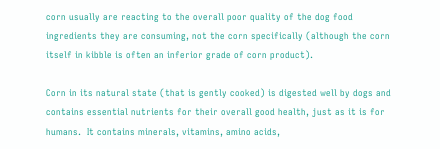corn usually are reacting to the overall poor quality of the dog food ingredients they are consuming, not the corn specifically (although the corn itself in kibble is often an inferior grade of corn product).

Corn in its natural state (that is gently cooked) is digested well by dogs and contains essential nutrients for their overall good health, just as it is for humans.  It contains minerals, vitamins, amino acids,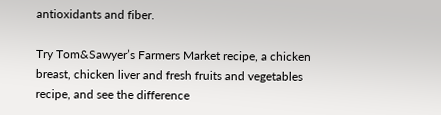antioxidants and fiber.

Try Tom&Sawyer’s Farmers Market recipe, a chicken breast, chicken liver and fresh fruits and vegetables recipe, and see the difference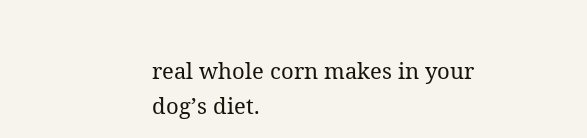real whole corn makes in your dog’s diet.